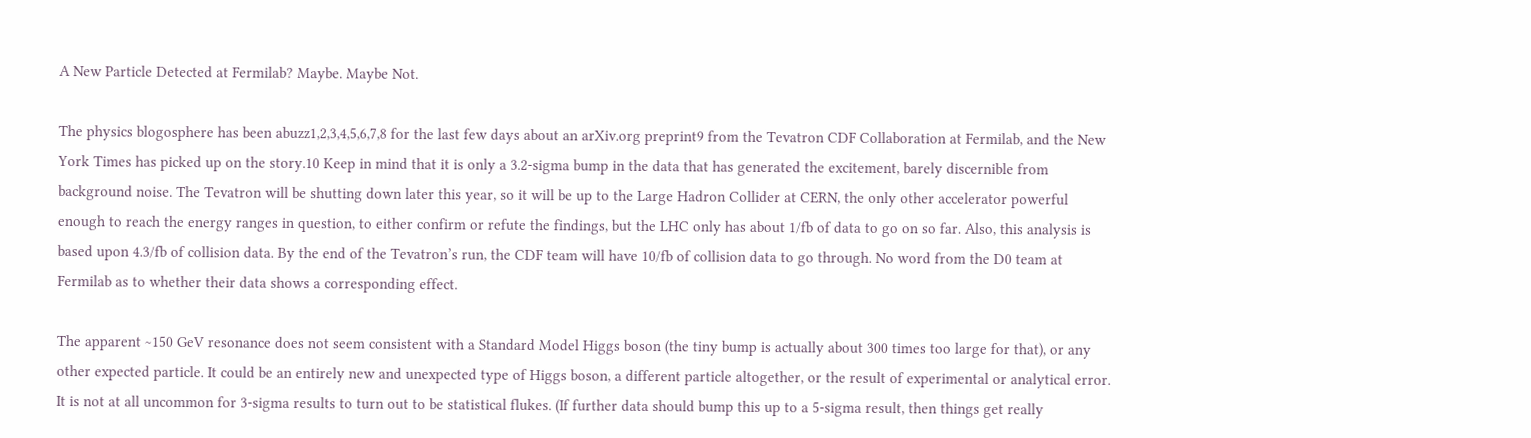A New Particle Detected at Fermilab? Maybe. Maybe Not.

The physics blogosphere has been abuzz1,2,3,4,5,6,7,8 for the last few days about an arXiv.org preprint9 from the Tevatron CDF Collaboration at Fermilab, and the New York Times has picked up on the story.10 Keep in mind that it is only a 3.2-sigma bump in the data that has generated the excitement, barely discernible from background noise. The Tevatron will be shutting down later this year, so it will be up to the Large Hadron Collider at CERN, the only other accelerator powerful enough to reach the energy ranges in question, to either confirm or refute the findings, but the LHC only has about 1/fb of data to go on so far. Also, this analysis is based upon 4.3/fb of collision data. By the end of the Tevatron’s run, the CDF team will have 10/fb of collision data to go through. No word from the D0 team at Fermilab as to whether their data shows a corresponding effect.

The apparent ~150 GeV resonance does not seem consistent with a Standard Model Higgs boson (the tiny bump is actually about 300 times too large for that), or any other expected particle. It could be an entirely new and unexpected type of Higgs boson, a different particle altogether, or the result of experimental or analytical error. It is not at all uncommon for 3-sigma results to turn out to be statistical flukes. (If further data should bump this up to a 5-sigma result, then things get really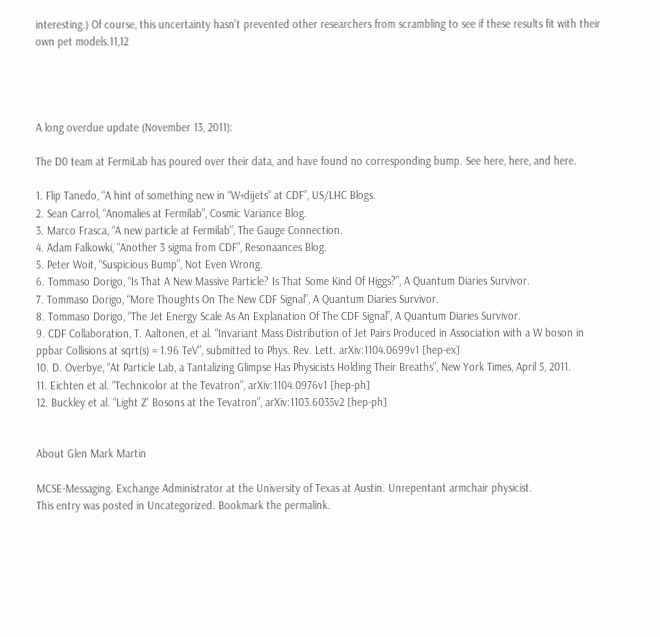interesting.) Of course, this uncertainty hasn’t prevented other researchers from scrambling to see if these results fit with their own pet models.11,12




A long overdue update (November 13, 2011):

The D0 team at FermiLab has poured over their data, and have found no corresponding bump. See here, here, and here.

1. Flip Tanedo, “A hint of something new in “W+dijets” at CDF”, US/LHC Blogs.
2. Sean Carrol, “Anomalies at Fermilab”, Cosmic Variance Blog.
3. Marco Frasca, “A new particle at Fermilab”, The Gauge Connection.
4. Adam Falkowki, “Another 3 sigma from CDF”, Resonaances Blog.
5. Peter Woit, “Suspicious Bump”, Not Even Wrong.
6. Tommaso Dorigo, “Is That A New Massive Particle? Is That Some Kind Of Higgs?”, A Quantum Diaries Survivor.
7. Tommaso Dorigo, “More Thoughts On The New CDF Signal”, A Quantum Diaries Survivor.
8. Tommaso Dorigo, “The Jet Energy Scale As An Explanation Of The CDF Signal”, A Quantum Diaries Survivor.
9. CDF Collaboration, T. Aaltonen, et al. “Invariant Mass Distribution of Jet Pairs Produced in Association with a W boson in ppbar Collisions at sqrt(s) = 1.96 TeV”, submitted to Phys. Rev. Lett. arXiv:1104.0699v1 [hep-ex]
10. D. Overbye, “At Particle Lab, a Tantalizing Glimpse Has Physicists Holding Their Breaths”, New York Times, April 5, 2011.
11. Eichten et al. “Technicolor at the Tevatron”, arXiv:1104.0976v1 [hep-ph]
12. Buckley et al. “Light Z’ Bosons at the Tevatron”, arXiv:1103.6035v2 [hep-ph]


About Glen Mark Martin

MCSE-Messaging. Exchange Administrator at the University of Texas at Austin. Unrepentant armchair physicist.
This entry was posted in Uncategorized. Bookmark the permalink.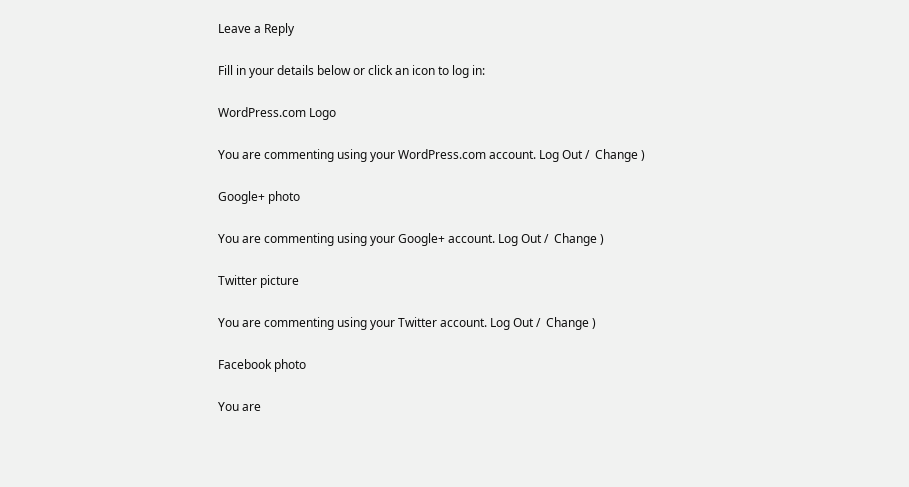Leave a Reply

Fill in your details below or click an icon to log in:

WordPress.com Logo

You are commenting using your WordPress.com account. Log Out /  Change )

Google+ photo

You are commenting using your Google+ account. Log Out /  Change )

Twitter picture

You are commenting using your Twitter account. Log Out /  Change )

Facebook photo

You are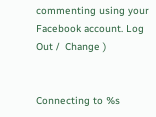commenting using your Facebook account. Log Out /  Change )


Connecting to %s